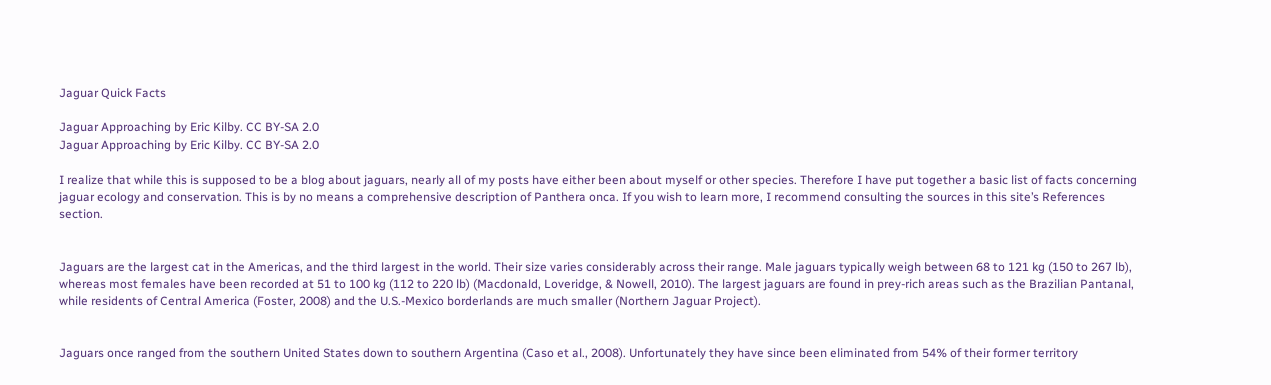Jaguar Quick Facts

Jaguar Approaching by Eric Kilby. CC BY-SA 2.0
Jaguar Approaching by Eric Kilby. CC BY-SA 2.0

I realize that while this is supposed to be a blog about jaguars, nearly all of my posts have either been about myself or other species. Therefore I have put together a basic list of facts concerning jaguar ecology and conservation. This is by no means a comprehensive description of Panthera onca. If you wish to learn more, I recommend consulting the sources in this site’s References section.


Jaguars are the largest cat in the Americas, and the third largest in the world. Their size varies considerably across their range. Male jaguars typically weigh between 68 to 121 kg (150 to 267 lb), whereas most females have been recorded at 51 to 100 kg (112 to 220 lb) (Macdonald, Loveridge, & Nowell, 2010). The largest jaguars are found in prey-rich areas such as the Brazilian Pantanal, while residents of Central America (Foster, 2008) and the U.S.-Mexico borderlands are much smaller (Northern Jaguar Project).


Jaguars once ranged from the southern United States down to southern Argentina (Caso et al., 2008). Unfortunately they have since been eliminated from 54% of their former territory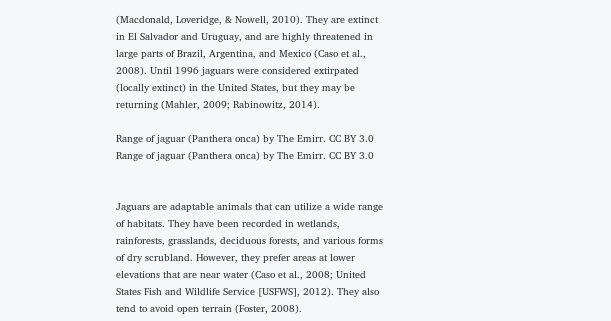(Macdonald, Loveridge, & Nowell, 2010). They are extinct in El Salvador and Uruguay, and are highly threatened in large parts of Brazil, Argentina, and Mexico (Caso et al., 2008). Until 1996 jaguars were considered extirpated (locally extinct) in the United States, but they may be returning (Mahler, 2009; Rabinowitz, 2014).

Range of jaguar (Panthera onca) by The Emirr. CC BY 3.0
Range of jaguar (Panthera onca) by The Emirr. CC BY 3.0


Jaguars are adaptable animals that can utilize a wide range of habitats. They have been recorded in wetlands, rainforests, grasslands, deciduous forests, and various forms of dry scrubland. However, they prefer areas at lower elevations that are near water (Caso et al., 2008; United States Fish and Wildlife Service [USFWS], 2012). They also tend to avoid open terrain (Foster, 2008).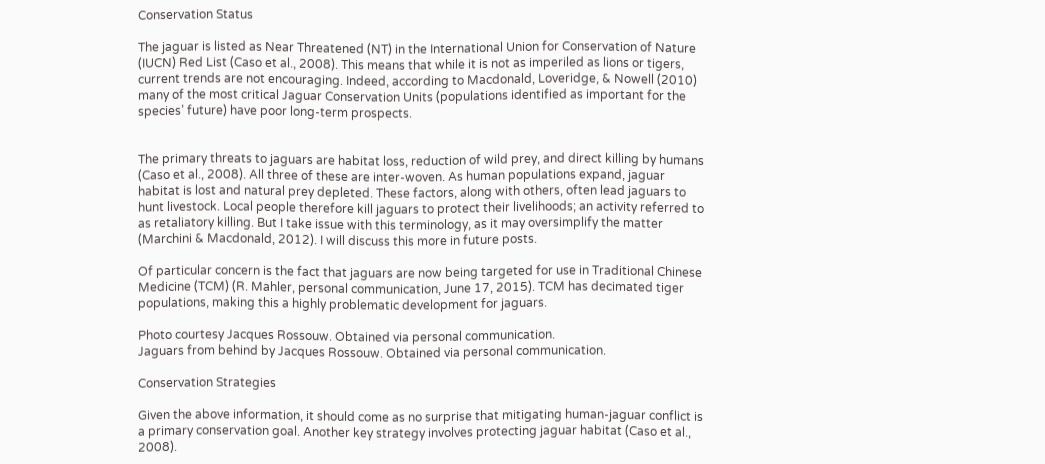Conservation Status

The jaguar is listed as Near Threatened (NT) in the International Union for Conservation of Nature (IUCN) Red List (Caso et al., 2008). This means that while it is not as imperiled as lions or tigers, current trends are not encouraging. Indeed, according to Macdonald, Loveridge, & Nowell (2010) many of the most critical Jaguar Conservation Units (populations identified as important for the species’ future) have poor long-term prospects.


The primary threats to jaguars are habitat loss, reduction of wild prey, and direct killing by humans (Caso et al., 2008). All three of these are inter-woven. As human populations expand, jaguar habitat is lost and natural prey depleted. These factors, along with others, often lead jaguars to hunt livestock. Local people therefore kill jaguars to protect their livelihoods; an activity referred to as retaliatory killing. But I take issue with this terminology, as it may oversimplify the matter (Marchini & Macdonald, 2012). I will discuss this more in future posts.

Of particular concern is the fact that jaguars are now being targeted for use in Traditional Chinese Medicine (TCM) (R. Mahler, personal communication, June 17, 2015). TCM has decimated tiger populations, making this a highly problematic development for jaguars.

Photo courtesy Jacques Rossouw. Obtained via personal communication.
Jaguars from behind by Jacques Rossouw. Obtained via personal communication.

Conservation Strategies

Given the above information, it should come as no surprise that mitigating human-jaguar conflict is a primary conservation goal. Another key strategy involves protecting jaguar habitat (Caso et al., 2008).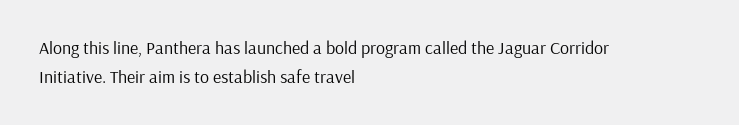Along this line, Panthera has launched a bold program called the Jaguar Corridor Initiative. Their aim is to establish safe travel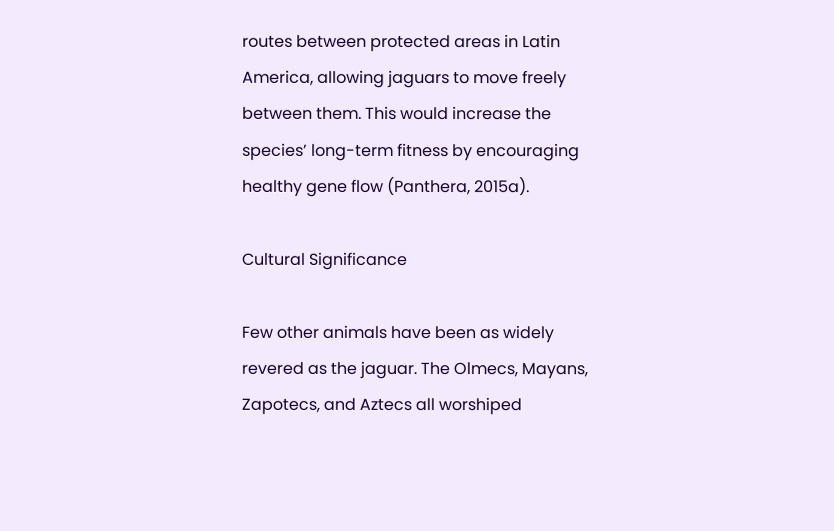routes between protected areas in Latin America, allowing jaguars to move freely between them. This would increase the species’ long-term fitness by encouraging healthy gene flow (Panthera, 2015a).

Cultural Significance

Few other animals have been as widely revered as the jaguar. The Olmecs, Mayans, Zapotecs, and Aztecs all worshiped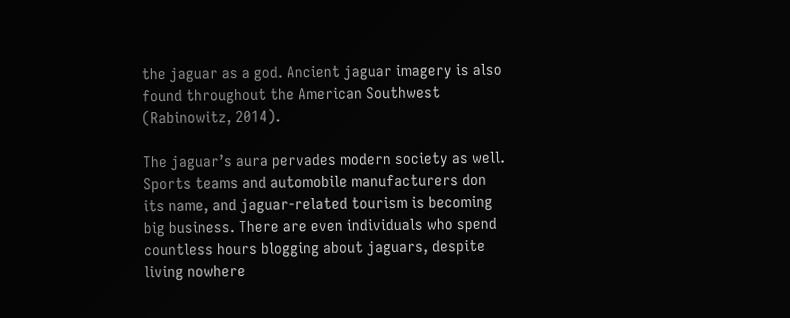the jaguar as a god. Ancient jaguar imagery is also found throughout the American Southwest (Rabinowitz, 2014).

The jaguar’s aura pervades modern society as well. Sports teams and automobile manufacturers don its name, and jaguar-related tourism is becoming big business. There are even individuals who spend countless hours blogging about jaguars, despite living nowhere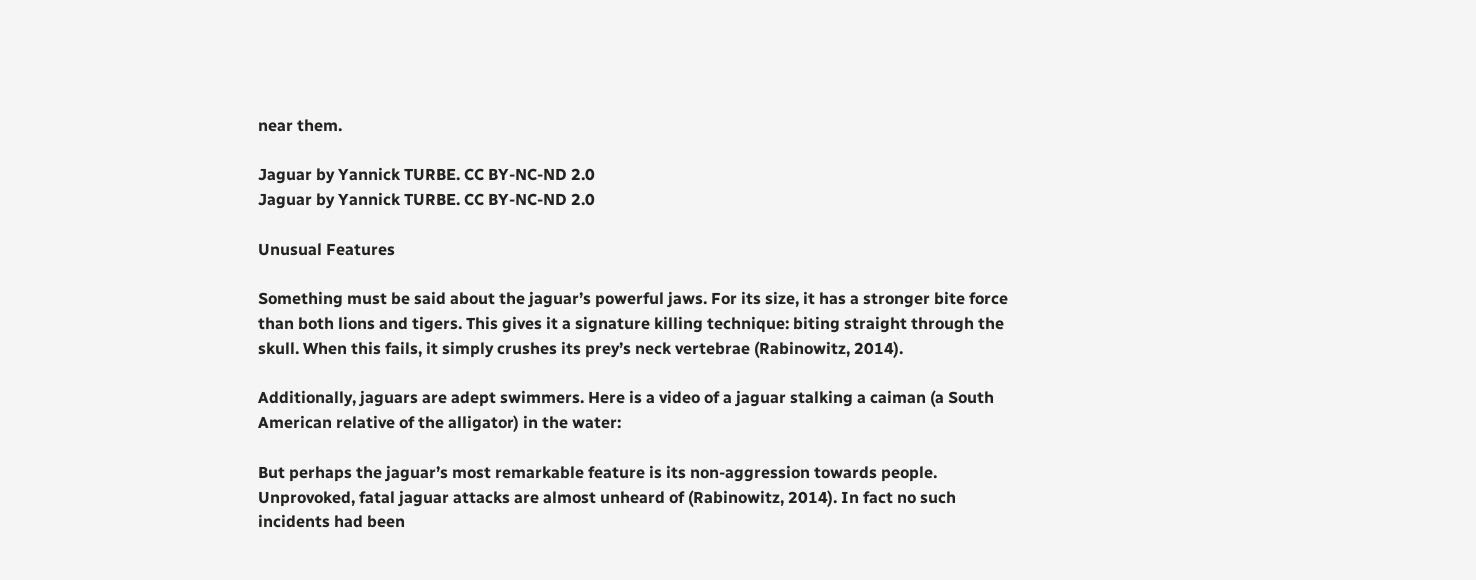near them.

Jaguar by Yannick TURBE. CC BY-NC-ND 2.0
Jaguar by Yannick TURBE. CC BY-NC-ND 2.0

Unusual Features

Something must be said about the jaguar’s powerful jaws. For its size, it has a stronger bite force than both lions and tigers. This gives it a signature killing technique: biting straight through the skull. When this fails, it simply crushes its prey’s neck vertebrae (Rabinowitz, 2014).

Additionally, jaguars are adept swimmers. Here is a video of a jaguar stalking a caiman (a South American relative of the alligator) in the water:

But perhaps the jaguar’s most remarkable feature is its non-aggression towards people. Unprovoked, fatal jaguar attacks are almost unheard of (Rabinowitz, 2014). In fact no such incidents had been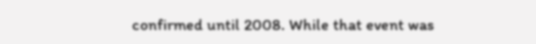confirmed until 2008. While that event was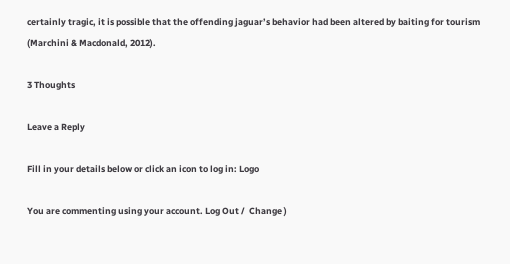certainly tragic, it is possible that the offending jaguar’s behavior had been altered by baiting for tourism (Marchini & Macdonald, 2012).

3 Thoughts

Leave a Reply

Fill in your details below or click an icon to log in: Logo

You are commenting using your account. Log Out /  Change )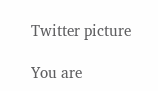Twitter picture

You are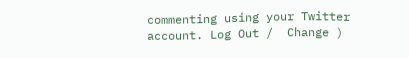commenting using your Twitter account. Log Out /  Change )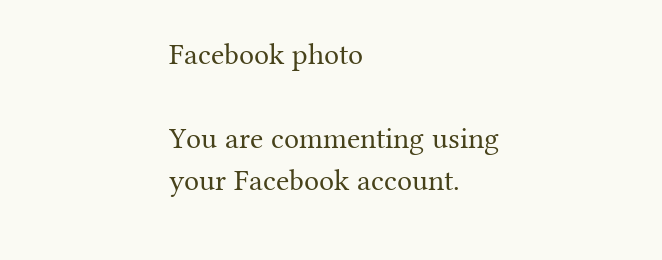Facebook photo

You are commenting using your Facebook account.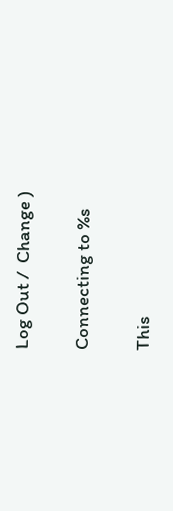Log Out /  Change )

Connecting to %s

This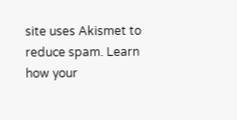site uses Akismet to reduce spam. Learn how your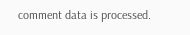comment data is processed.